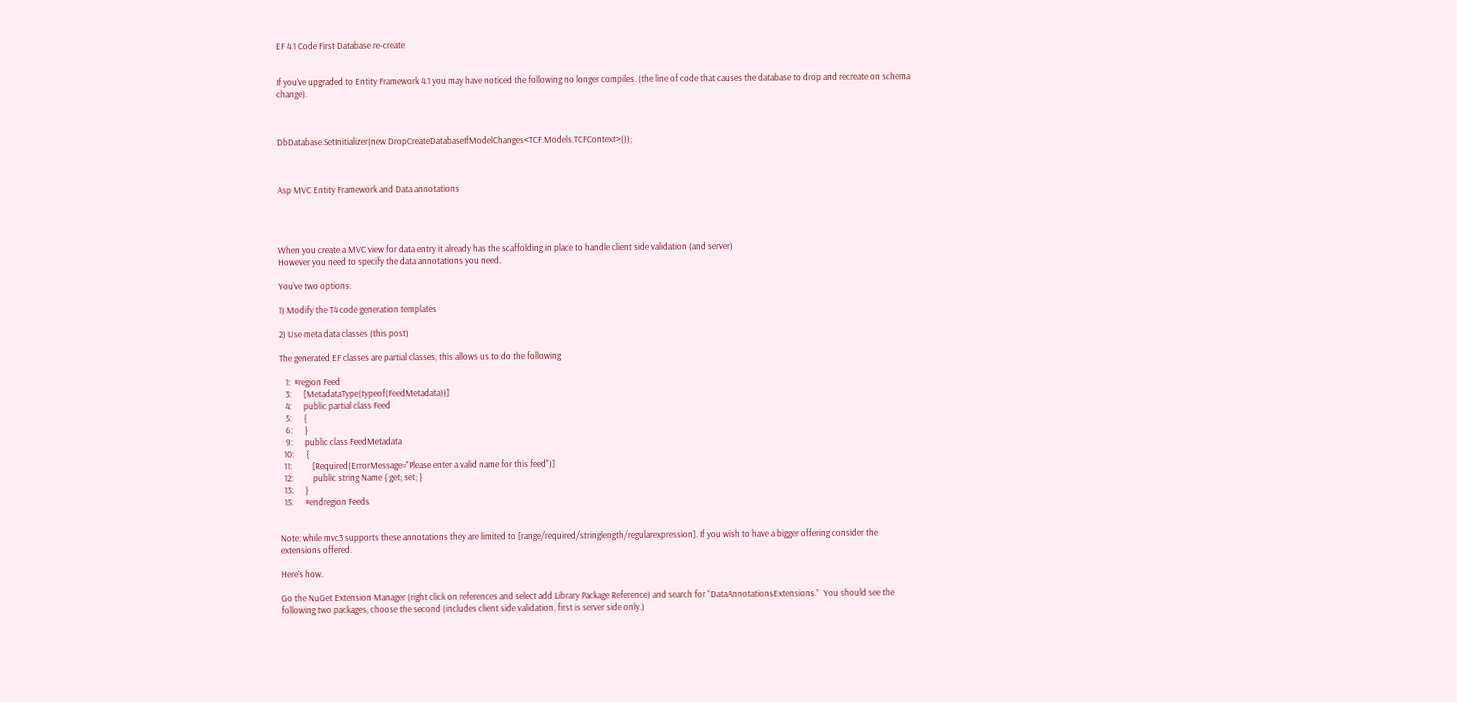EF 4.1 Code First Database re-create


If you’ve upgraded to Entity Framework 4.1 you may have noticed the following no longer compiles. (the line of code that causes the database to drop and recreate on schema change).



DbDatabase.SetInitializer(new DropCreateDatabaseIfModelChanges<TCF.Models.TCFContext>());



Asp MVC Entity Framework and Data annotations




When you create a MVC view for data entry it already has the scaffolding in place to handle client side validation (and server)
However you need to specify the data annotations you need.

You’ve two options.

1) Modify the T4 code generation templates

2) Use meta data classes (this post)

The generated EF classes are partial classes, this allows us to do the following

   1:  #region Feed
   3:      [MetadataType(typeof(FeedMetadata))]
   4:      public partial class Feed
   5:      {
   6:      }
   9:      public class FeedMetadata
  10:      {
  11:          [Required(ErrorMessage="Please enter a valid name for this feed")]
  12:          public string Name { get; set; }
  13:      }
  15:      #endregion Feeds


Note: while mvc3 supports these annotations they are limited to [range/required/stringlength/regularexpression]. If you wish to have a bigger offering consider the extensions offered.

Here’s how.

Go the NuGet Extension Manager (right click on references and select add Library Package Reference) and search for “DataAnnotationsExtensions.”  You should see the following two packages, choose the second (includes client side validation, first is server side only.)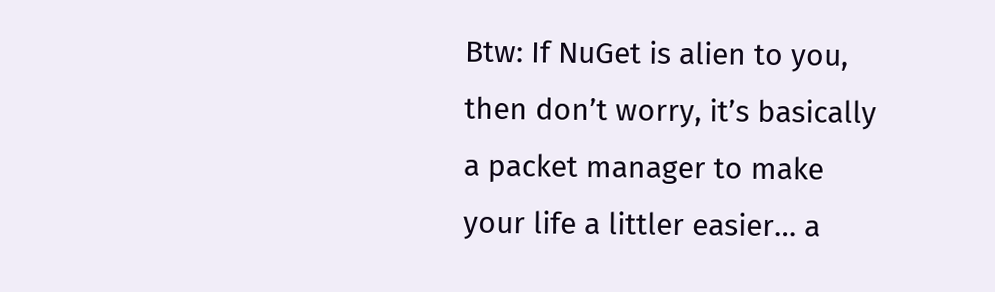Btw: If NuGet is alien to you, then don’t worry, it’s basically a packet manager to make your life a littler easier… a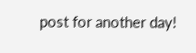post for another day!